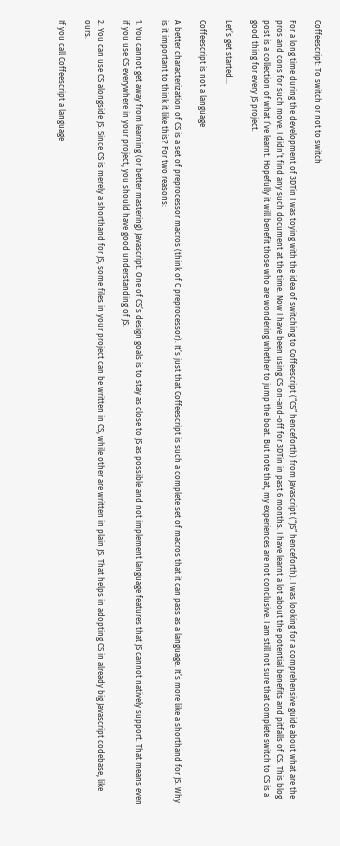Coffeescript: To switch or not to switch

For a long time during the development of 3DTin I was toying with the idea of switching to Coffeescript (“CS” henceforth) from Javascript (“JS” henceforth). I was looking for a comprehensive guide about what are the pros and cons for such move. I didn’t find any such document at the time. Now I have been using CS on-and-off for 3DTin in past 6 months. I have learnt a lot about the potential benefits and pitfalls of CS. This blog post is a collection of what I’ve learnt. Hopefully it will benefit those who are wondering whether to jump the boat. But note that, my experiences are not conclusive. I am still not sure that complete switch to CS is a good thing for every JS project.

Let’s get started…

Coffeescript is not a language

A better characterization of CS is a set of preprocessor macros (think of C preprocessor). It’s just that Coffeescript is such a complete set of macros that it can pass as a language. It’s more like a shorthand for JS. Why is it important to think it like this? For two reasons:

1. You cannot get away from learning (or better mastering) Javascript. One of CS’s design goals is to stay as close to JS as possible and not implement language features that JS cannot natively support. That means even if you use CS everywhere in your project, you should have good understanding of JS.

2. You can use CS alongside JS. Since CS is merely a shorthand for JS, some files in your project can be written in CS, while other are written in plain JS. That helps in adopting CS in already big Javascript codebase, like ours.

If you call Coffeescript a language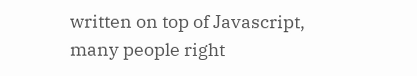written on top of Javascript, many people right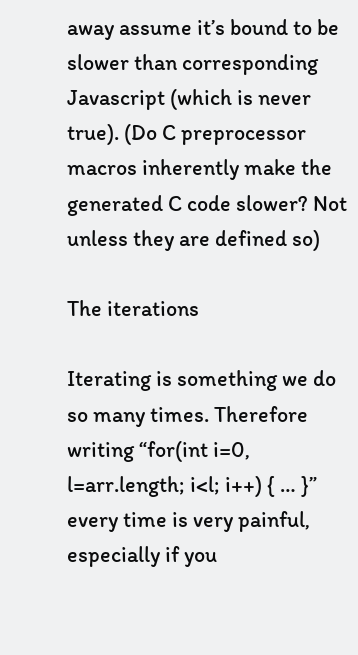away assume it’s bound to be slower than corresponding Javascript (which is never true). (Do C preprocessor macros inherently make the generated C code slower? Not unless they are defined so)

The iterations

Iterating is something we do so many times. Therefore writing “for(int i=0, l=arr.length; i<l; i++) { … }” every time is very painful, especially if you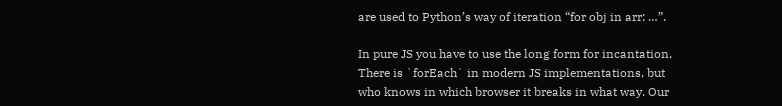are used to Python’s way of iteration “for obj in arr: …”.

In pure JS you have to use the long form for incantation. There is `forEach` in modern JS implementations, but who knows in which browser it breaks in what way. Our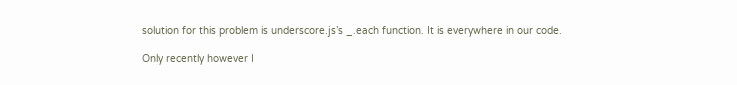solution for this problem is underscore.js’s _.each function. It is everywhere in our code.

Only recently however I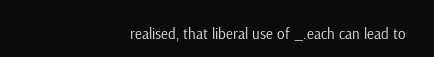realised, that liberal use of _.each can lead to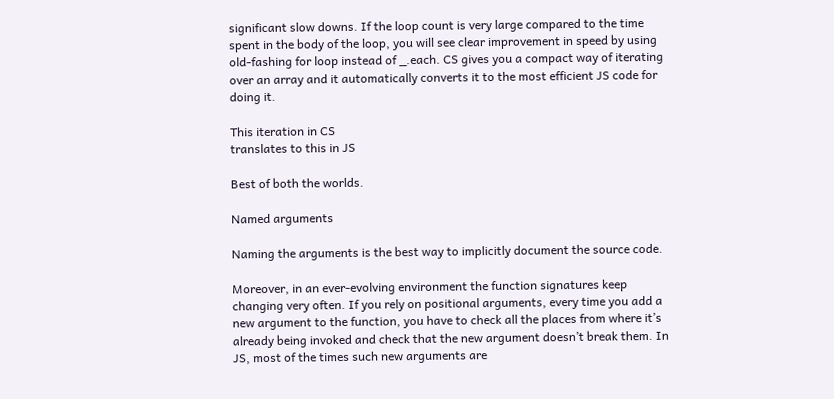significant slow downs. If the loop count is very large compared to the time spent in the body of the loop, you will see clear improvement in speed by using old-fashing for loop instead of _.each. CS gives you a compact way of iterating over an array and it automatically converts it to the most efficient JS code for doing it.

This iteration in CS
translates to this in JS

Best of both the worlds.

Named arguments

Naming the arguments is the best way to implicitly document the source code.

Moreover, in an ever-evolving environment the function signatures keep changing very often. If you rely on positional arguments, every time you add a new argument to the function, you have to check all the places from where it’s already being invoked and check that the new argument doesn’t break them. In JS, most of the times such new arguments are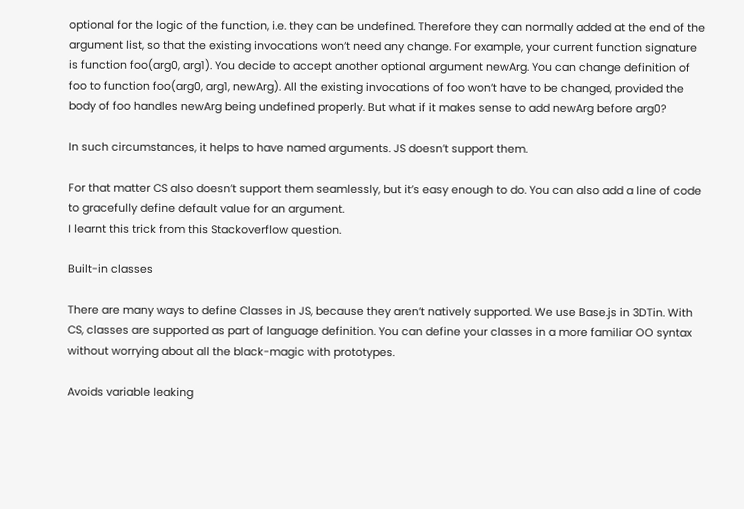optional for the logic of the function, i.e. they can be undefined. Therefore they can normally added at the end of the argument list, so that the existing invocations won’t need any change. For example, your current function signature is function foo(arg0, arg1). You decide to accept another optional argument newArg. You can change definition of foo to function foo(arg0, arg1, newArg). All the existing invocations of foo won’t have to be changed, provided the body of foo handles newArg being undefined properly. But what if it makes sense to add newArg before arg0?

In such circumstances, it helps to have named arguments. JS doesn’t support them.

For that matter CS also doesn’t support them seamlessly, but it’s easy enough to do. You can also add a line of code to gracefully define default value for an argument.
I learnt this trick from this Stackoverflow question.

Built-in classes

There are many ways to define Classes in JS, because they aren’t natively supported. We use Base.js in 3DTin. With CS, classes are supported as part of language definition. You can define your classes in a more familiar OO syntax without worrying about all the black-magic with prototypes.

Avoids variable leaking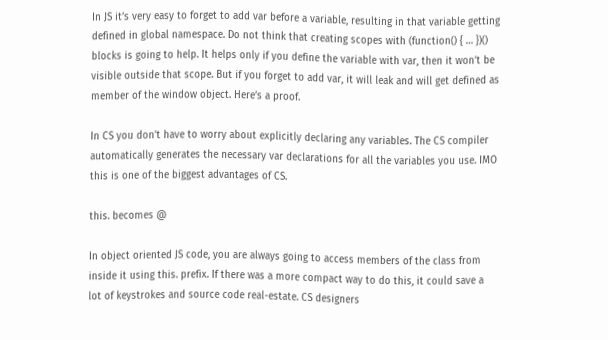In JS it’s very easy to forget to add var before a variable, resulting in that variable getting defined in global namespace. Do not think that creating scopes with (function() { … })() blocks is going to help. It helps only if you define the variable with var, then it won’t be visible outside that scope. But if you forget to add var, it will leak and will get defined as member of the window object. Here’s a proof.

In CS you don’t have to worry about explicitly declaring any variables. The CS compiler automatically generates the necessary var declarations for all the variables you use. IMO this is one of the biggest advantages of CS.

this. becomes @

In object oriented JS code, you are always going to access members of the class from inside it using this. prefix. If there was a more compact way to do this, it could save a lot of keystrokes and source code real-estate. CS designers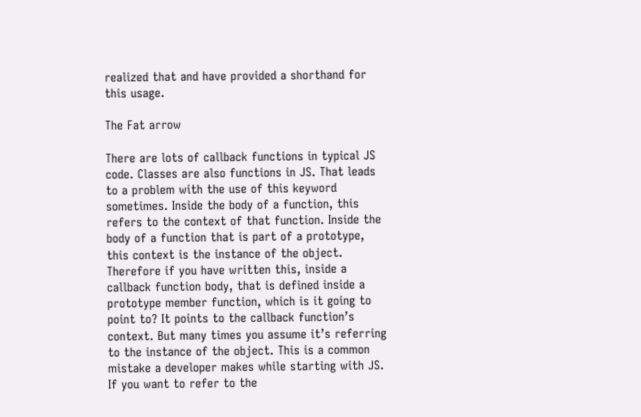realized that and have provided a shorthand for this usage.

The Fat arrow

There are lots of callback functions in typical JS code. Classes are also functions in JS. That leads to a problem with the use of this keyword sometimes. Inside the body of a function, this refers to the context of that function. Inside the body of a function that is part of a prototype, this context is the instance of the object. Therefore if you have written this, inside a callback function body, that is defined inside a prototype member function, which is it going to point to? It points to the callback function’s context. But many times you assume it’s referring to the instance of the object. This is a common mistake a developer makes while starting with JS. If you want to refer to the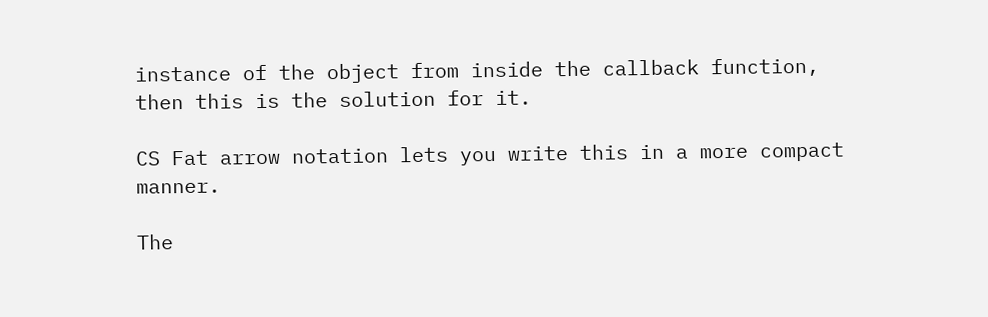instance of the object from inside the callback function, then this is the solution for it.

CS Fat arrow notation lets you write this in a more compact manner.

The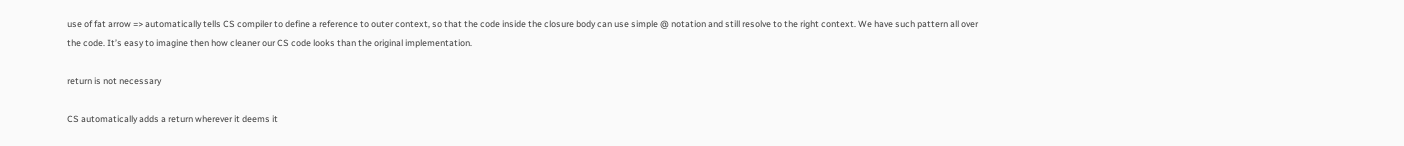use of fat arrow => automatically tells CS compiler to define a reference to outer context, so that the code inside the closure body can use simple @ notation and still resolve to the right context. We have such pattern all over the code. It’s easy to imagine then how cleaner our CS code looks than the original implementation.

return is not necessary

CS automatically adds a return wherever it deems it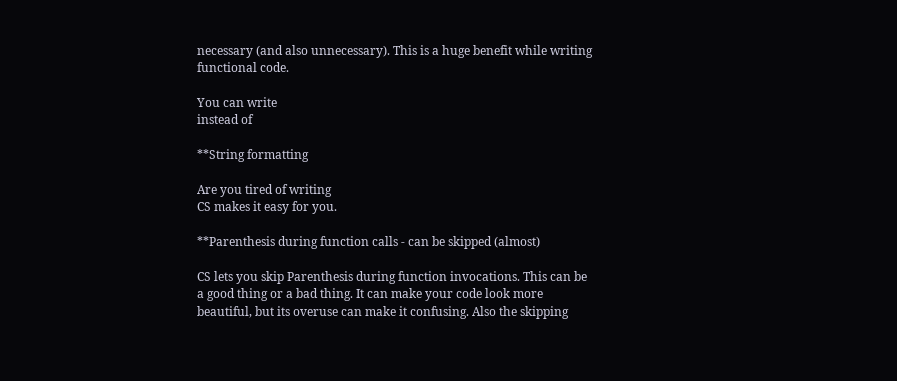necessary (and also unnecessary). This is a huge benefit while writing functional code.

You can write
instead of

**String formatting

Are you tired of writing
CS makes it easy for you.

**Parenthesis during function calls - can be skipped (almost)

CS lets you skip Parenthesis during function invocations. This can be a good thing or a bad thing. It can make your code look more beautiful, but its overuse can make it confusing. Also the skipping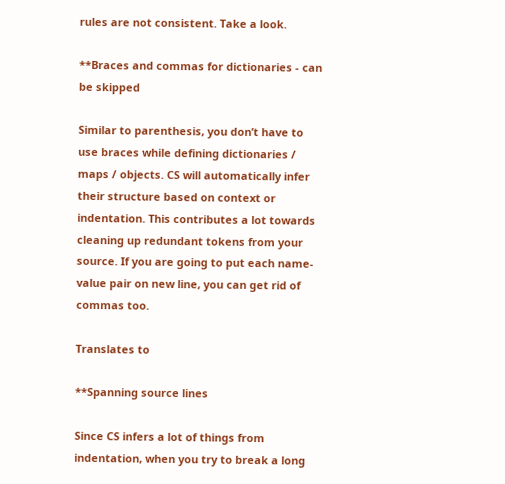rules are not consistent. Take a look.

**Braces and commas for dictionaries - can be skipped

Similar to parenthesis, you don’t have to use braces while defining dictionaries / maps / objects. CS will automatically infer their structure based on context or indentation. This contributes a lot towards cleaning up redundant tokens from your source. If you are going to put each name-value pair on new line, you can get rid of commas too.

Translates to

**Spanning source lines

Since CS infers a lot of things from indentation, when you try to break a long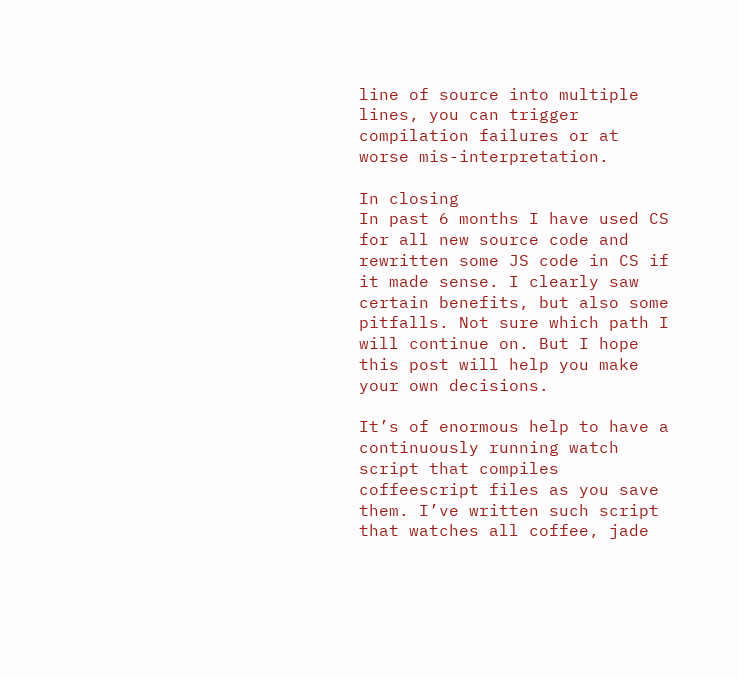line of source into multiple lines, you can trigger compilation failures or at worse mis-interpretation.

In closing
In past 6 months I have used CS for all new source code and rewritten some JS code in CS if it made sense. I clearly saw certain benefits, but also some pitfalls. Not sure which path I will continue on. But I hope this post will help you make your own decisions.

It’s of enormous help to have a continuously running watch script that compiles coffeescript files as you save them. I’ve written such script that watches all coffee, jade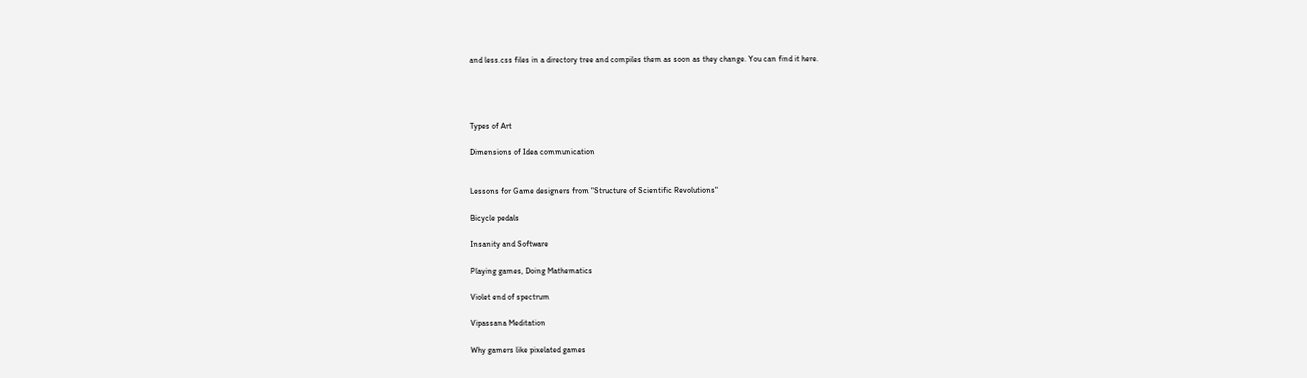and less.css files in a directory tree and compiles them as soon as they change. You can find it here.




Types of Art

Dimensions of Idea communication


Lessons for Game designers from "Structure of Scientific Revolutions"

Bicycle pedals

Insanity and Software

Playing games, Doing Mathematics

Violet end of spectrum

Vipassana Meditation

Why gamers like pixelated games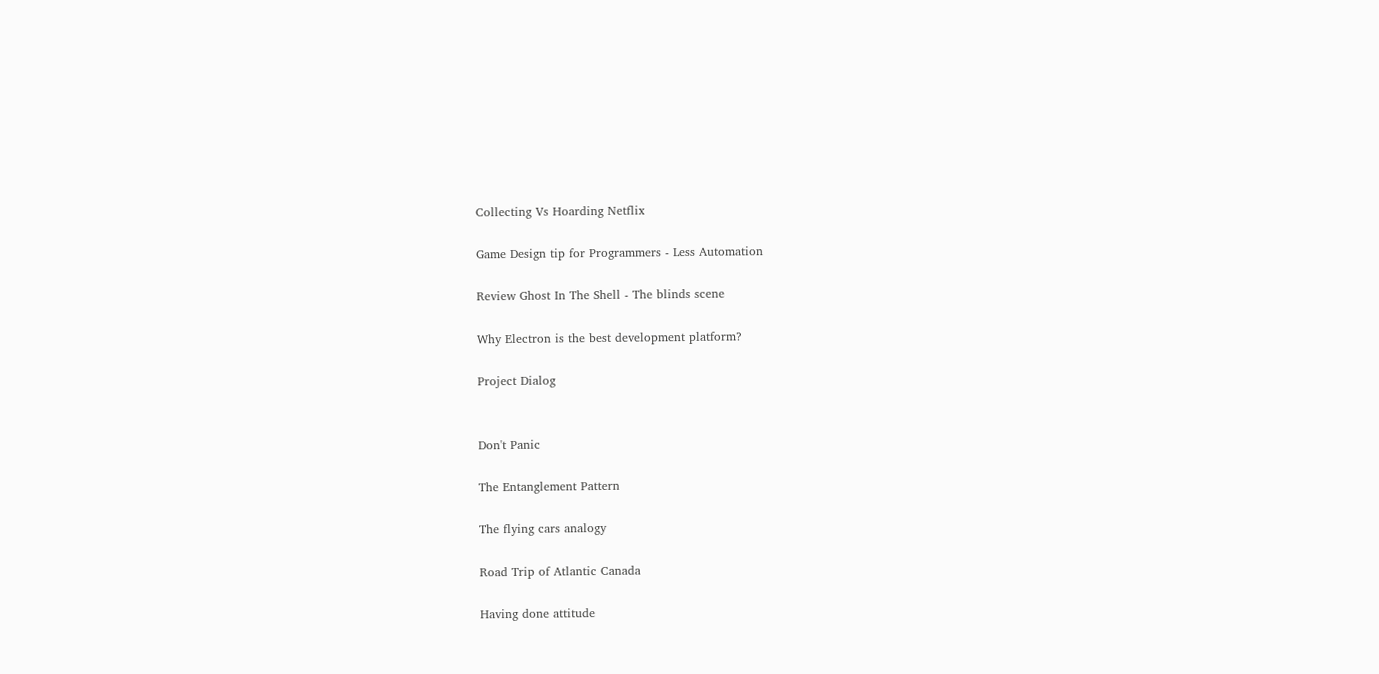Collecting Vs Hoarding Netflix

Game Design tip for Programmers - Less Automation

Review Ghost In The Shell - The blinds scene

Why Electron is the best development platform?

Project Dialog


Don't Panic

The Entanglement Pattern

The flying cars analogy

Road Trip of Atlantic Canada

Having done attitude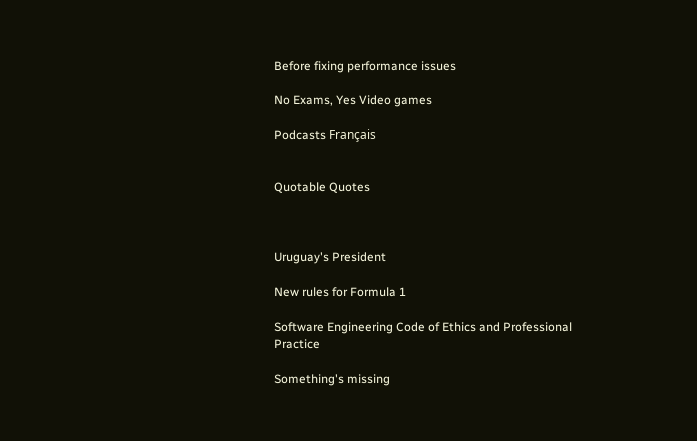Before fixing performance issues

No Exams, Yes Video games

Podcasts Français


Quotable Quotes



Uruguay's President

New rules for Formula 1

Software Engineering Code of Ethics and Professional Practice

Something's missing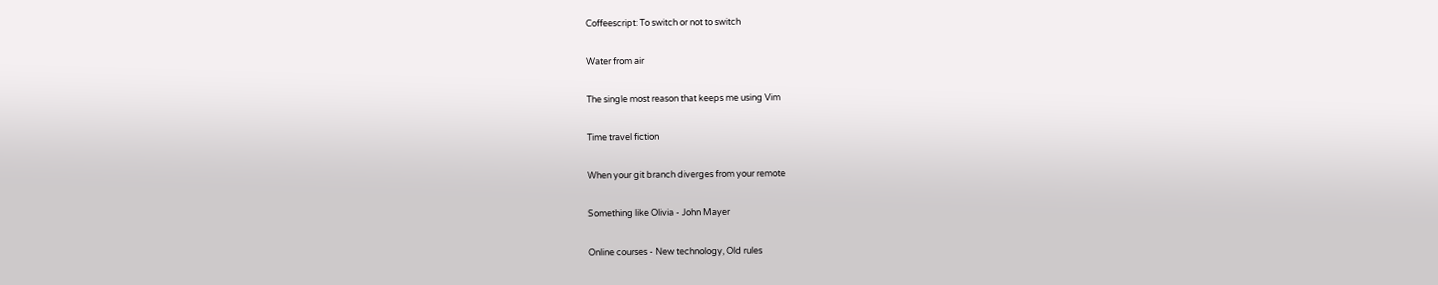Coffeescript: To switch or not to switch

Water from air

The single most reason that keeps me using Vim

Time travel fiction

When your git branch diverges from your remote

Something like Olivia - John Mayer

Online courses - New technology, Old rules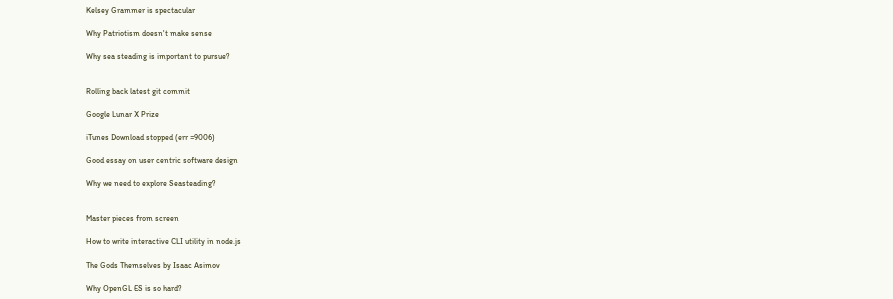Kelsey Grammer is spectacular

Why Patriotism doesn't make sense

Why sea steading is important to pursue?


Rolling back latest git commit

Google Lunar X Prize

iTunes Download stopped (err =9006)

Good essay on user centric software design

Why we need to explore Seasteading?


Master pieces from screen

How to write interactive CLI utility in node.js

The Gods Themselves by Isaac Asimov

Why OpenGL ES is so hard?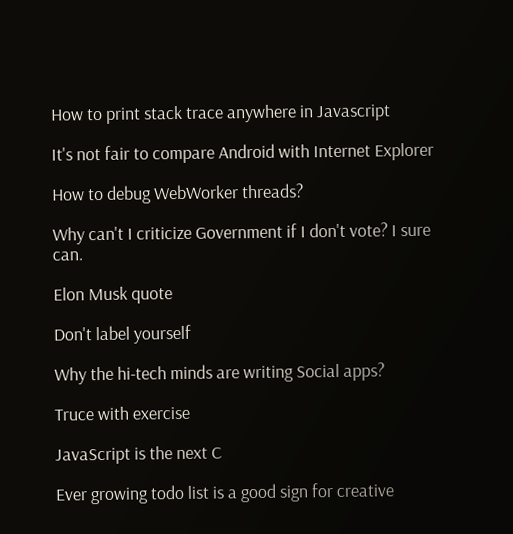How to print stack trace anywhere in Javascript

It's not fair to compare Android with Internet Explorer

How to debug WebWorker threads?

Why can't I criticize Government if I don't vote? I sure can.

Elon Musk quote

Don't label yourself

Why the hi-tech minds are writing Social apps?

Truce with exercise

JavaScript is the next C

Ever growing todo list is a good sign for creative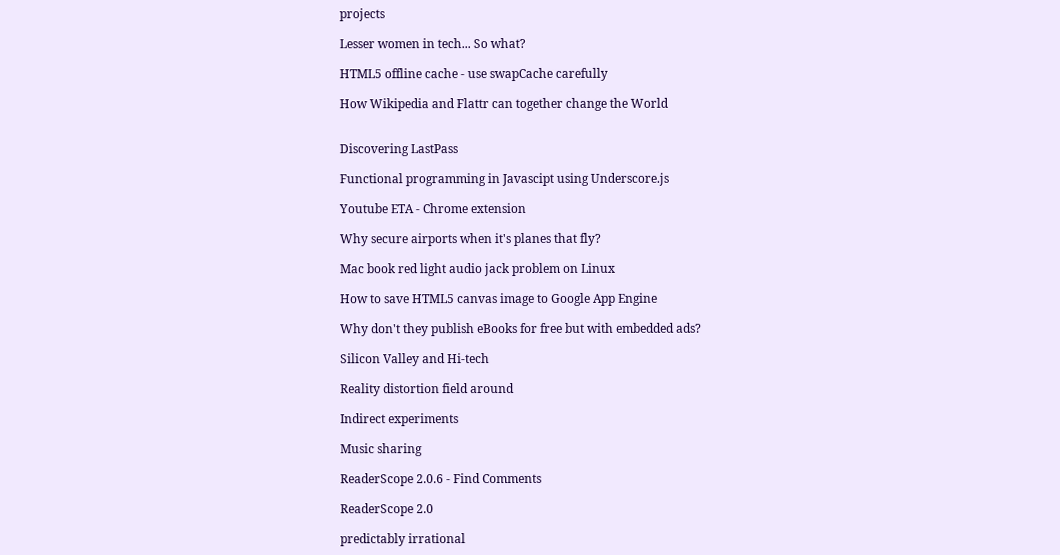projects

Lesser women in tech... So what?

HTML5 offline cache - use swapCache carefully

How Wikipedia and Flattr can together change the World


Discovering LastPass

Functional programming in Javascipt using Underscore.js

Youtube ETA - Chrome extension

Why secure airports when it's planes that fly?

Mac book red light audio jack problem on Linux

How to save HTML5 canvas image to Google App Engine

Why don't they publish eBooks for free but with embedded ads?

Silicon Valley and Hi-tech

Reality distortion field around

Indirect experiments

Music sharing

ReaderScope 2.0.6 - Find Comments

ReaderScope 2.0

predictably irrational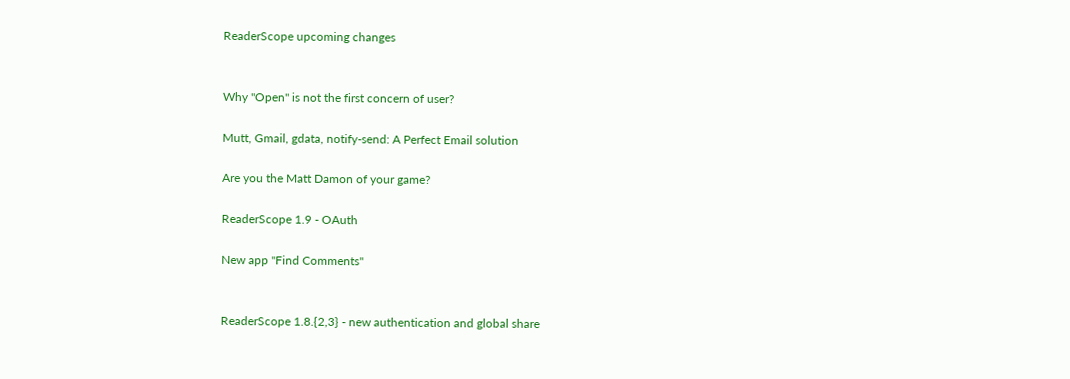ReaderScope upcoming changes


Why "Open" is not the first concern of user?

Mutt, Gmail, gdata, notify-send: A Perfect Email solution

Are you the Matt Damon of your game?

ReaderScope 1.9 - OAuth

New app "Find Comments"


ReaderScope 1.8.{2,3} - new authentication and global share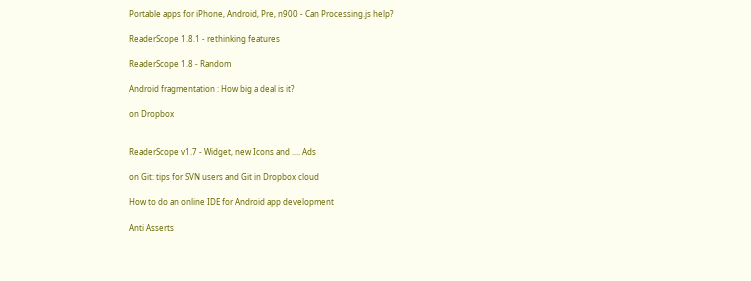Portable apps for iPhone, Android, Pre, n900 - Can Processing.js help?

ReaderScope 1.8.1 - rethinking features

ReaderScope 1.8 - Random

Android fragmentation : How big a deal is it?

on Dropbox


ReaderScope v1.7 - Widget, new Icons and .... Ads

on Git: tips for SVN users and Git in Dropbox cloud

How to do an online IDE for Android app development

Anti Asserts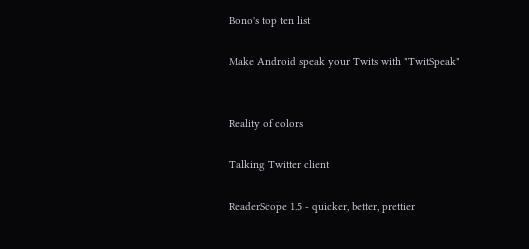Bono's top ten list

Make Android speak your Twits with "TwitSpeak"


Reality of colors

Talking Twitter client

ReaderScope 1.5 - quicker, better, prettier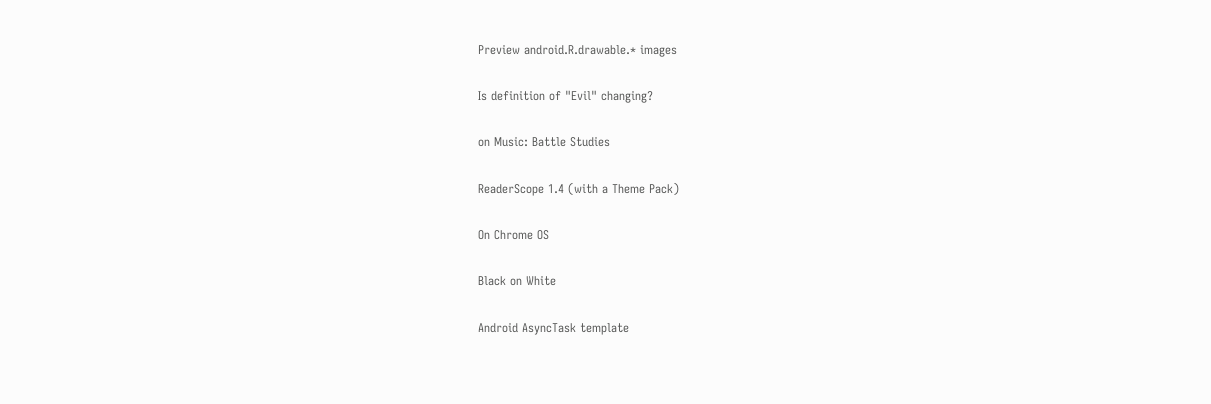Preview android.R.drawable.* images

Is definition of "Evil" changing?

on Music: Battle Studies

ReaderScope 1.4 (with a Theme Pack)

On Chrome OS

Black on White

Android AsyncTask template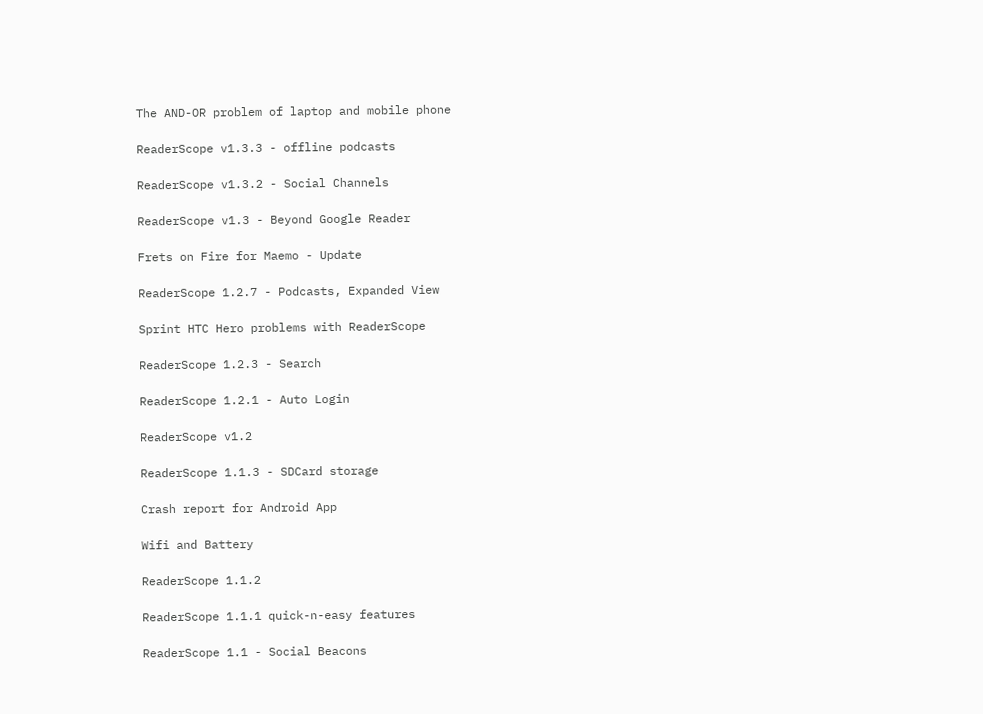The AND-OR problem of laptop and mobile phone

ReaderScope v1.3.3 - offline podcasts

ReaderScope v1.3.2 - Social Channels

ReaderScope v1.3 - Beyond Google Reader

Frets on Fire for Maemo - Update

ReaderScope 1.2.7 - Podcasts, Expanded View

Sprint HTC Hero problems with ReaderScope

ReaderScope 1.2.3 - Search

ReaderScope 1.2.1 - Auto Login

ReaderScope v1.2

ReaderScope 1.1.3 - SDCard storage

Crash report for Android App

Wifi and Battery

ReaderScope 1.1.2

ReaderScope 1.1.1 quick-n-easy features

ReaderScope 1.1 - Social Beacons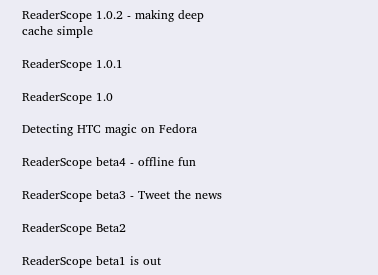ReaderScope 1.0.2 - making deep cache simple

ReaderScope 1.0.1

ReaderScope 1.0

Detecting HTC magic on Fedora

ReaderScope beta4 - offline fun

ReaderScope beta3 - Tweet the news

ReaderScope Beta2

ReaderScope beta1 is out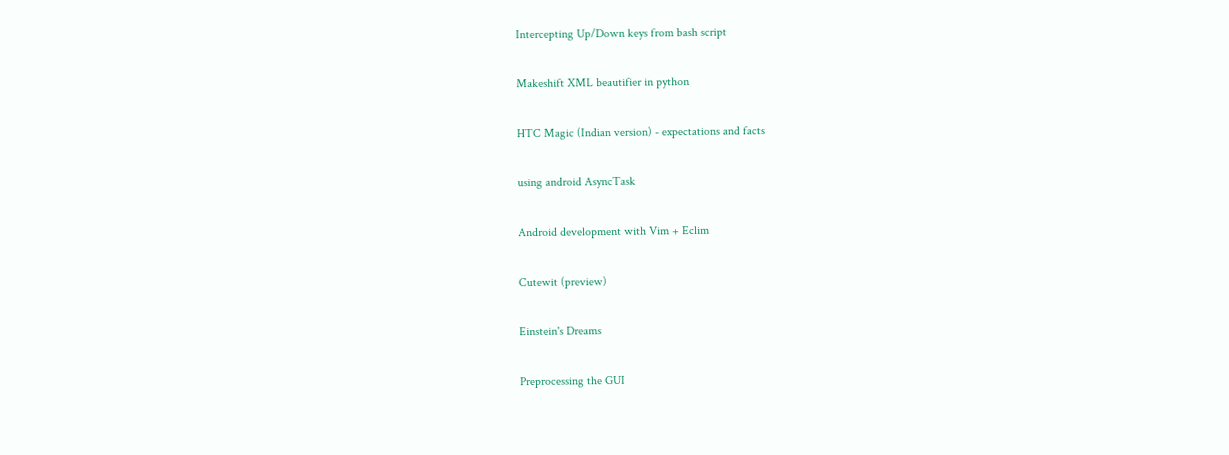Intercepting Up/Down keys from bash script

Makeshift XML beautifier in python

HTC Magic (Indian version) - expectations and facts

using android AsyncTask

Android development with Vim + Eclim

Cutewit (preview)

Einstein's Dreams

Preprocessing the GUI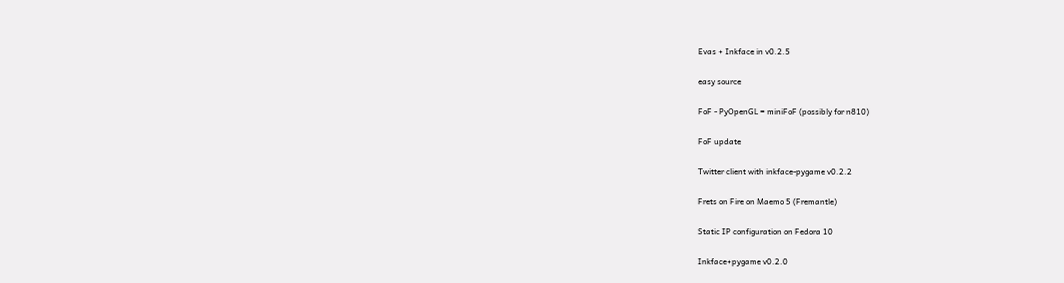Evas + Inkface in v0.2.5

easy source

FoF - PyOpenGL = miniFoF (possibly for n810)

FoF update

Twitter client with inkface-pygame v0.2.2

Frets on Fire on Maemo 5 (Fremantle)

Static IP configuration on Fedora 10

Inkface+pygame v0.2.0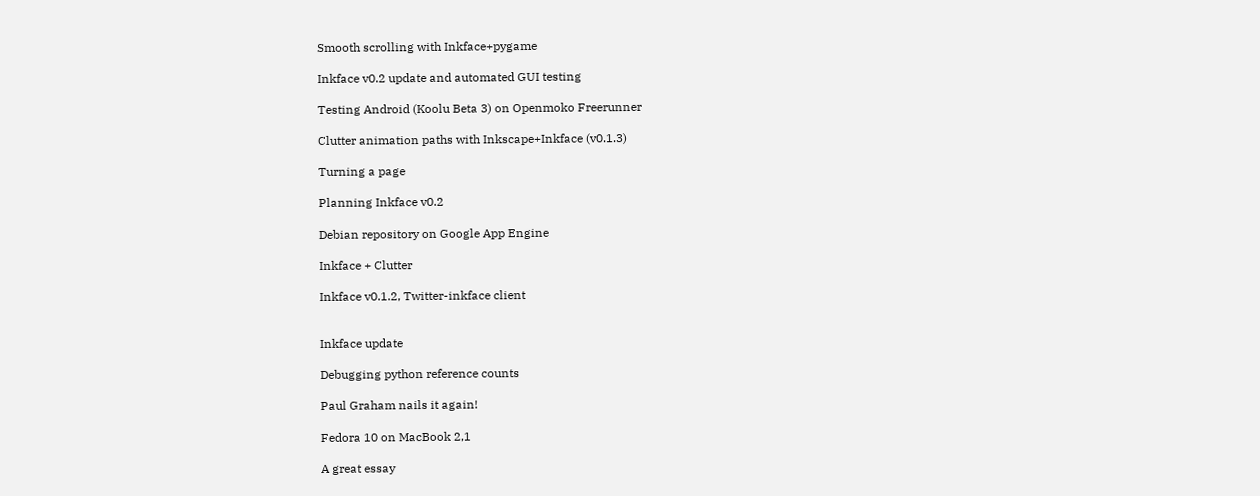Smooth scrolling with Inkface+pygame

Inkface v0.2 update and automated GUI testing

Testing Android (Koolu Beta 3) on Openmoko Freerunner

Clutter animation paths with Inkscape+Inkface (v0.1.3)

Turning a page

Planning Inkface v0.2

Debian repository on Google App Engine

Inkface + Clutter

Inkface v0.1.2, Twitter-inkface client


Inkface update

Debugging python reference counts

Paul Graham nails it again!

Fedora 10 on MacBook 2,1

A great essay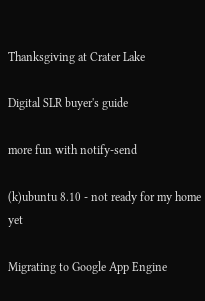Thanksgiving at Crater Lake

Digital SLR buyer's guide

more fun with notify-send

(k)ubuntu 8.10 - not ready for my home yet

Migrating to Google App Engine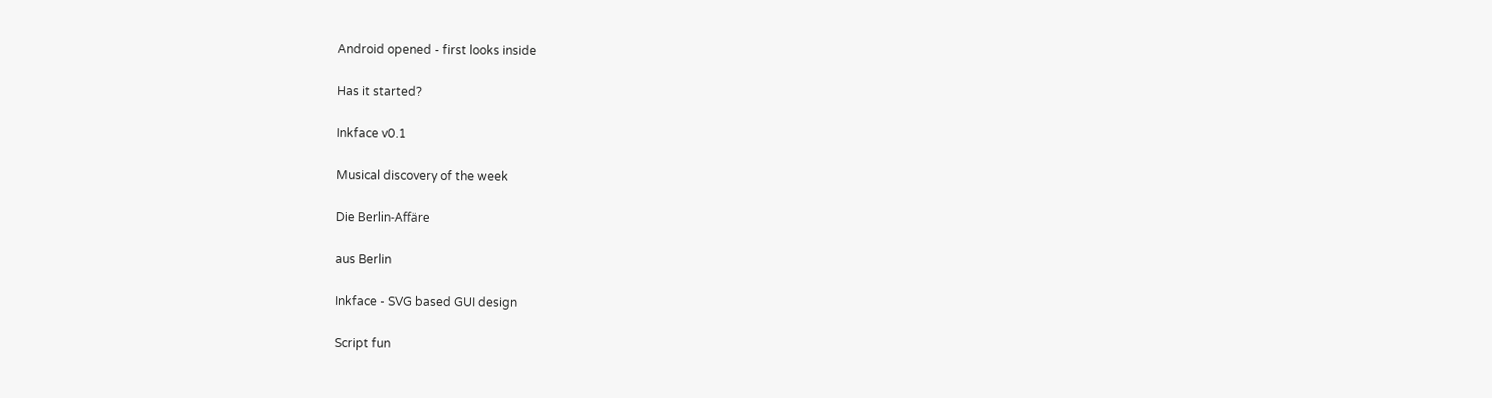Android opened - first looks inside

Has it started?

Inkface v0.1

Musical discovery of the week

Die Berlin-Affäre

aus Berlin

Inkface - SVG based GUI design

Script fun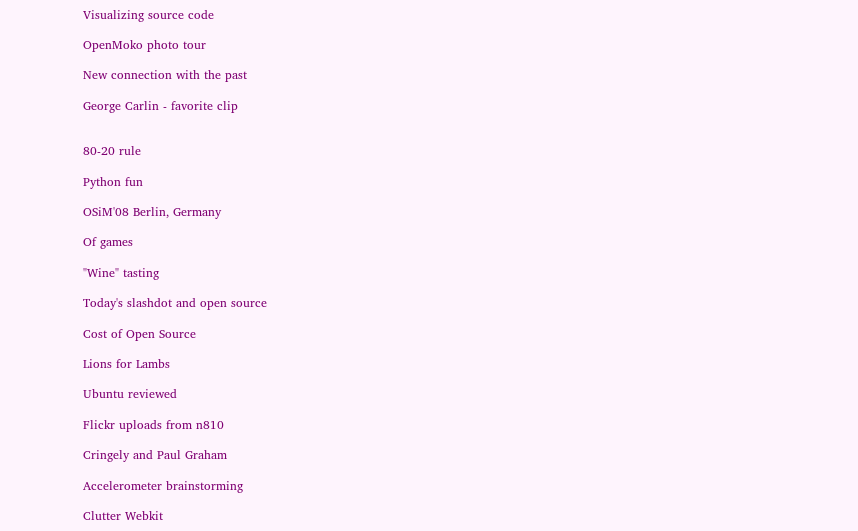Visualizing source code

OpenMoko photo tour

New connection with the past

George Carlin - favorite clip


80-20 rule

Python fun

OSiM'08 Berlin, Germany

Of games

"Wine" tasting

Today's slashdot and open source

Cost of Open Source

Lions for Lambs

Ubuntu reviewed

Flickr uploads from n810

Cringely and Paul Graham

Accelerometer brainstorming

Clutter Webkit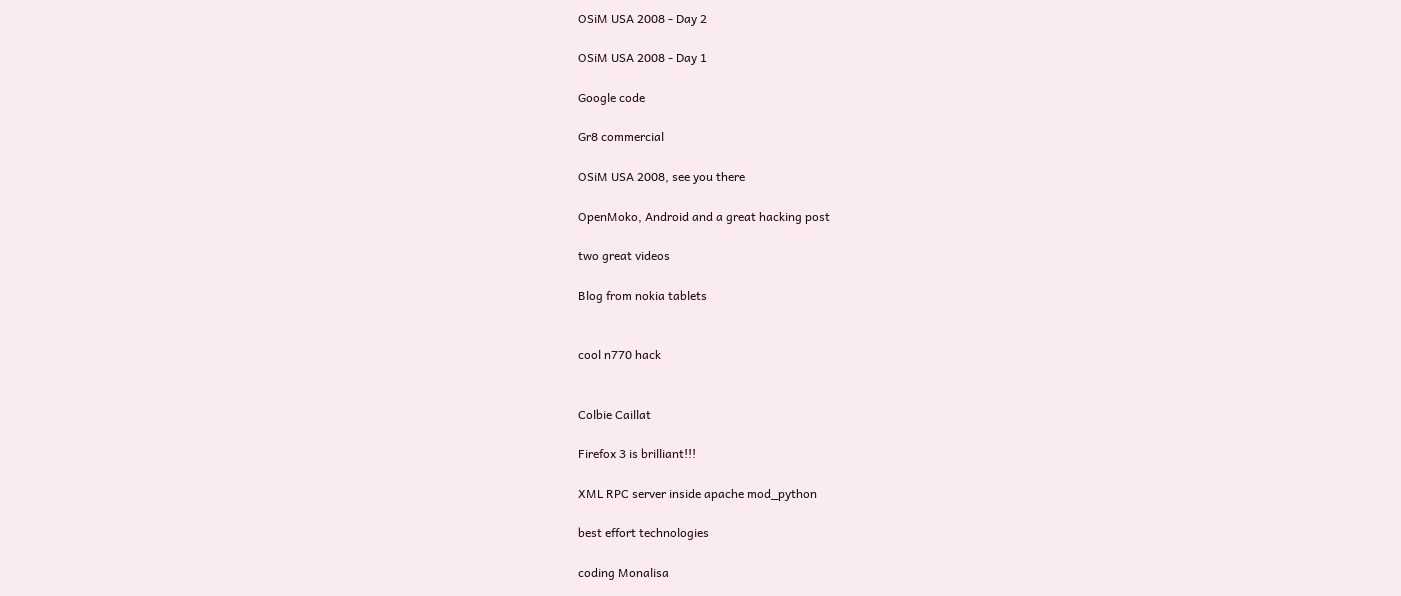OSiM USA 2008 - Day 2

OSiM USA 2008 - Day 1

Google code

Gr8 commercial

OSiM USA 2008, see you there

OpenMoko, Android and a great hacking post

two great videos

Blog from nokia tablets


cool n770 hack


Colbie Caillat

Firefox 3 is brilliant!!!

XML RPC server inside apache mod_python

best effort technologies

coding Monalisa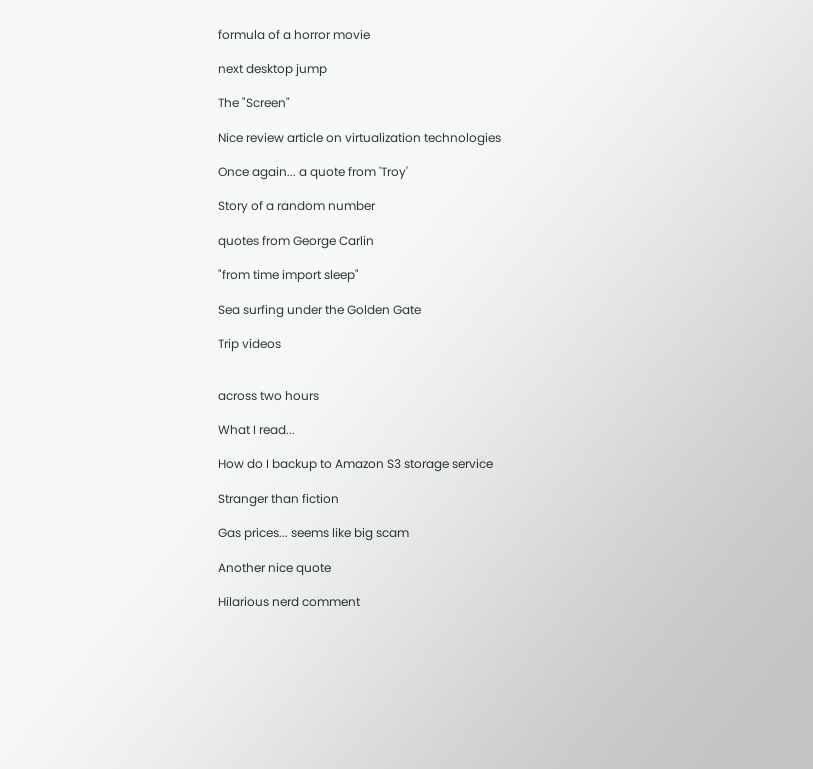formula of a horror movie

next desktop jump

The "Screen"

Nice review article on virtualization technologies

Once again... a quote from 'Troy'

Story of a random number

quotes from George Carlin

"from time import sleep"

Sea surfing under the Golden Gate

Trip videos


across two hours

What I read...

How do I backup to Amazon S3 storage service

Stranger than fiction

Gas prices... seems like big scam

Another nice quote

Hilarious nerd comment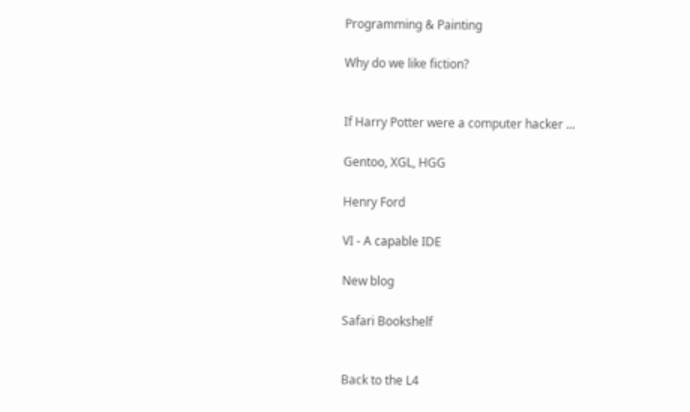Programming & Painting

Why do we like fiction?


If Harry Potter were a computer hacker ...

Gentoo, XGL, HGG

Henry Ford

VI - A capable IDE

New blog

Safari Bookshelf


Back to the L4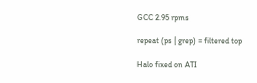GCC 2.95 rpms

repeat (ps | grep) = filtered top

Halo fixed on ATI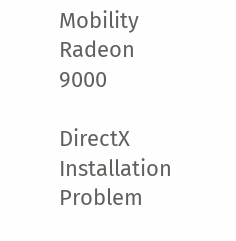Mobility Radeon 9000

DirectX Installation Problem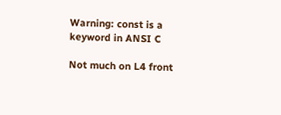Warning: const is a keyword in ANSI C

Not much on L4 front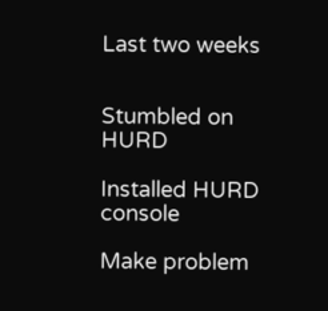Last two weeks


Stumbled on HURD

Installed HURD console

Make problem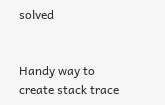solved


Handy way to create stack trace